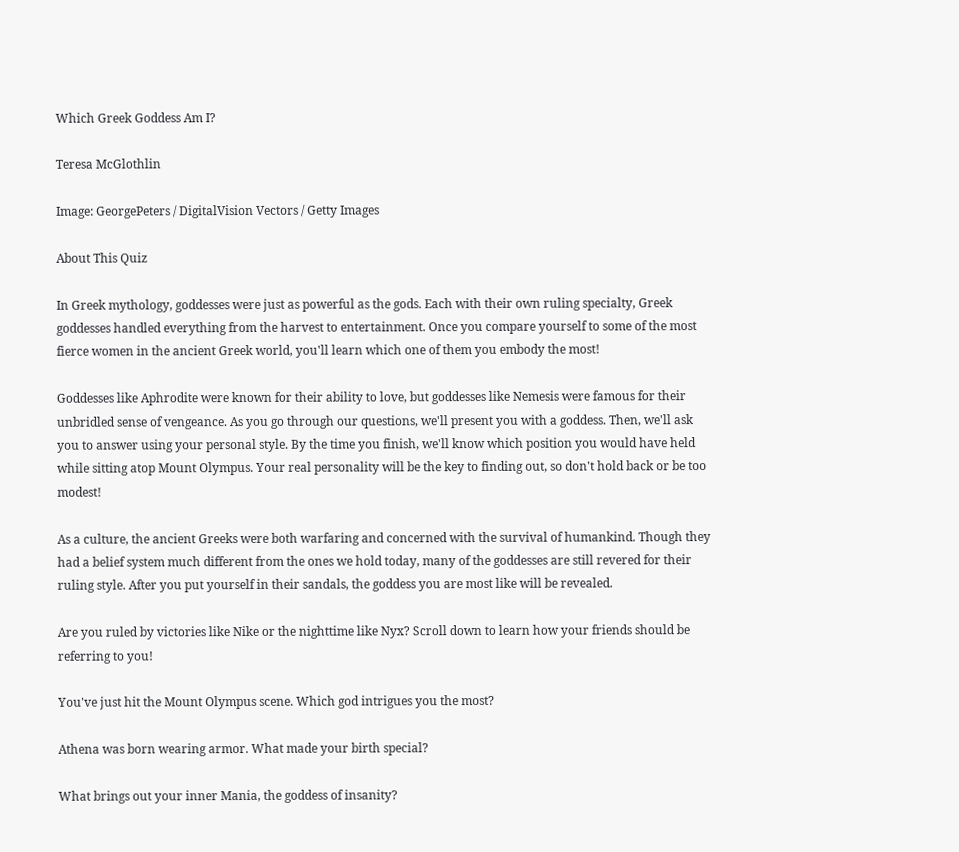Which Greek Goddess Am I?

Teresa McGlothlin

Image: GeorgePeters / DigitalVision Vectors / Getty Images

About This Quiz

In Greek mythology, goddesses were just as powerful as the gods. Each with their own ruling specialty, Greek goddesses handled everything from the harvest to entertainment. Once you compare yourself to some of the most fierce women in the ancient Greek world, you'll learn which one of them you embody the most!

Goddesses like Aphrodite were known for their ability to love, but goddesses like Nemesis were famous for their unbridled sense of vengeance. As you go through our questions, we'll present you with a goddess. Then, we'll ask you to answer using your personal style. By the time you finish, we'll know which position you would have held while sitting atop Mount Olympus. Your real personality will be the key to finding out, so don't hold back or be too modest!

As a culture, the ancient Greeks were both warfaring and concerned with the survival of humankind. Though they had a belief system much different from the ones we hold today, many of the goddesses are still revered for their ruling style. After you put yourself in their sandals, the goddess you are most like will be revealed.

Are you ruled by victories like Nike or the nighttime like Nyx? Scroll down to learn how your friends should be referring to you!

You've just hit the Mount Olympus scene. Which god intrigues you the most?

Athena was born wearing armor. What made your birth special?

What brings out your inner Mania, the goddess of insanity?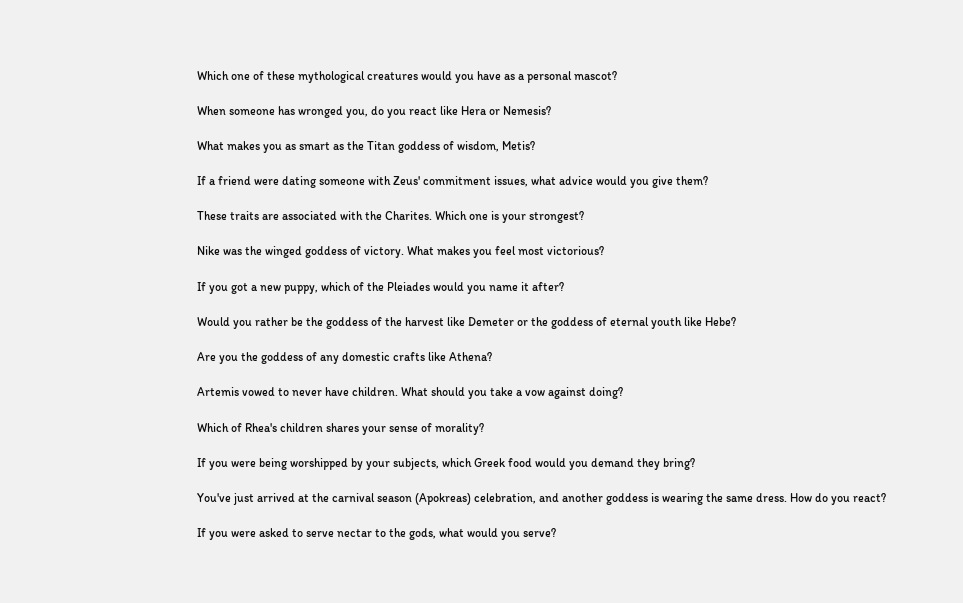Which one of these mythological creatures would you have as a personal mascot?

When someone has wronged you, do you react like Hera or Nemesis?

What makes you as smart as the Titan goddess of wisdom, Metis?

If a friend were dating someone with Zeus' commitment issues, what advice would you give them?

These traits are associated with the Charites. Which one is your strongest?

Nike was the winged goddess of victory. What makes you feel most victorious?

If you got a new puppy, which of the Pleiades would you name it after?

Would you rather be the goddess of the harvest like Demeter or the goddess of eternal youth like Hebe?

Are you the goddess of any domestic crafts like Athena?

Artemis vowed to never have children. What should you take a vow against doing?

Which of Rhea's children shares your sense of morality?

If you were being worshipped by your subjects, which Greek food would you demand they bring?

You've just arrived at the carnival season (Apokreas) celebration, and another goddess is wearing the same dress. How do you react?

If you were asked to serve nectar to the gods, what would you serve?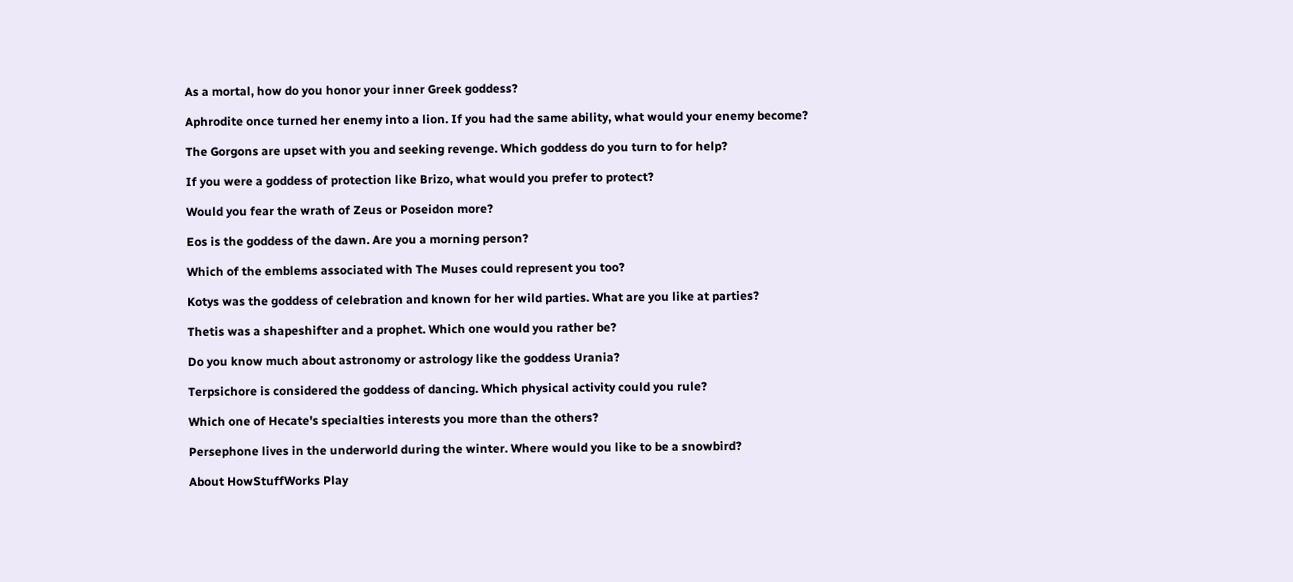As a mortal, how do you honor your inner Greek goddess?

Aphrodite once turned her enemy into a lion. If you had the same ability, what would your enemy become?

The Gorgons are upset with you and seeking revenge. Which goddess do you turn to for help?

If you were a goddess of protection like Brizo, what would you prefer to protect?

Would you fear the wrath of Zeus or Poseidon more?

Eos is the goddess of the dawn. Are you a morning person?

Which of the emblems associated with The Muses could represent you too?

Kotys was the goddess of celebration and known for her wild parties. What are you like at parties?

Thetis was a shapeshifter and a prophet. Which one would you rather be?

Do you know much about astronomy or astrology like the goddess Urania?

Terpsichore is considered the goddess of dancing. Which physical activity could you rule?

Which one of Hecate's specialties interests you more than the others?

Persephone lives in the underworld during the winter. Where would you like to be a snowbird?

About HowStuffWorks Play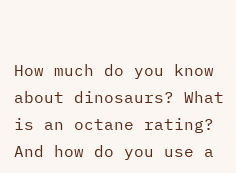How much do you know about dinosaurs? What is an octane rating? And how do you use a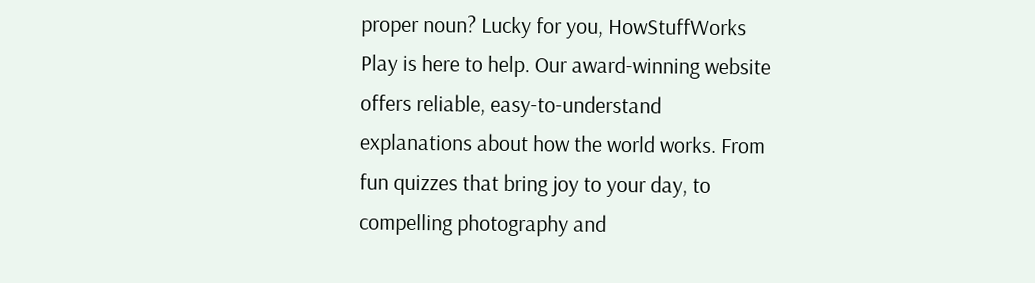proper noun? Lucky for you, HowStuffWorks Play is here to help. Our award-winning website offers reliable, easy-to-understand explanations about how the world works. From fun quizzes that bring joy to your day, to compelling photography and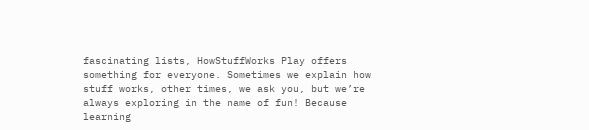fascinating lists, HowStuffWorks Play offers something for everyone. Sometimes we explain how stuff works, other times, we ask you, but we’re always exploring in the name of fun! Because learning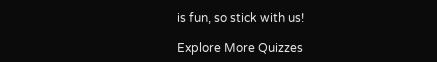is fun, so stick with us!

Explore More Quizzes